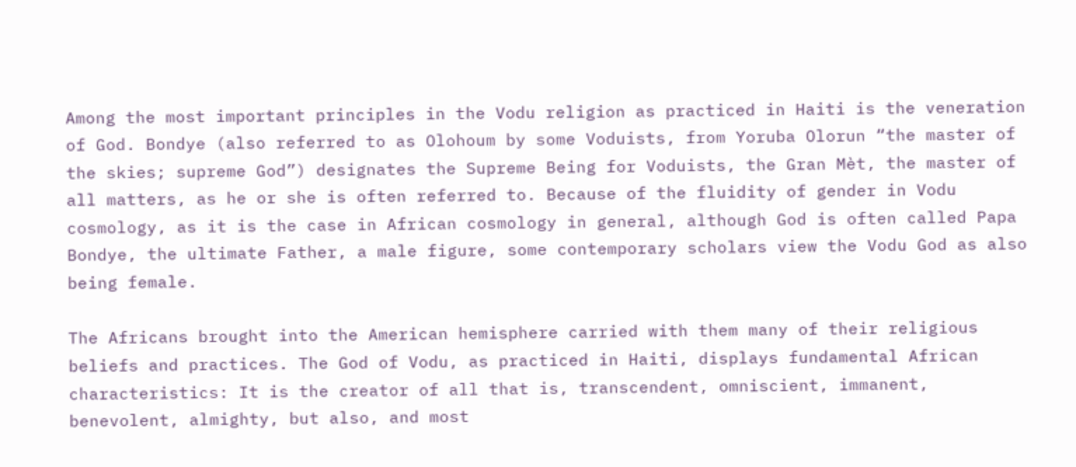Among the most important principles in the Vodu religion as practiced in Haiti is the veneration of God. Bondye (also referred to as Olohoum by some Voduists, from Yoruba Olorun “the master of the skies; supreme God”) designates the Supreme Being for Voduists, the Gran Mèt, the master of all matters, as he or she is often referred to. Because of the fluidity of gender in Vodu cosmology, as it is the case in African cosmology in general, although God is often called Papa Bondye, the ultimate Father, a male figure, some contemporary scholars view the Vodu God as also being female.

The Africans brought into the American hemisphere carried with them many of their religious beliefs and practices. The God of Vodu, as practiced in Haiti, displays fundamental African characteristics: It is the creator of all that is, transcendent, omniscient, immanent, benevolent, almighty, but also, and most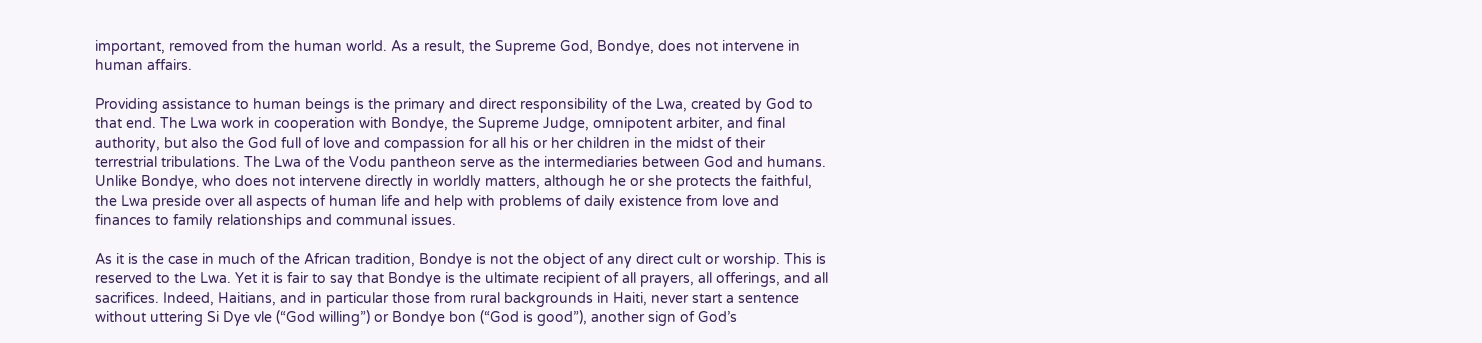important, removed from the human world. As a result, the Supreme God, Bondye, does not intervene in human affairs.

Providing assistance to human beings is the primary and direct responsibility of the Lwa, created by God to that end. The Lwa work in cooperation with Bondye, the Supreme Judge, omnipotent arbiter, and final authority, but also the God full of love and compassion for all his or her children in the midst of their terrestrial tribulations. The Lwa of the Vodu pantheon serve as the intermediaries between God and humans. Unlike Bondye, who does not intervene directly in worldly matters, although he or she protects the faithful, the Lwa preside over all aspects of human life and help with problems of daily existence from love and finances to family relationships and communal issues.

As it is the case in much of the African tradition, Bondye is not the object of any direct cult or worship. This is reserved to the Lwa. Yet it is fair to say that Bondye is the ultimate recipient of all prayers, all offerings, and all sacrifices. Indeed, Haitians, and in particular those from rural backgrounds in Haiti, never start a sentence without uttering Si Dye vle (“God willing”) or Bondye bon (“God is good”), another sign of God’s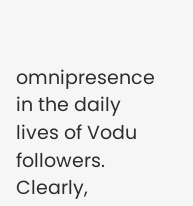omnipresence in the daily lives of Vodu followers. Clearly,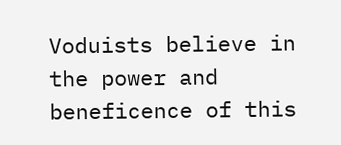Voduists believe in the power and beneficence of this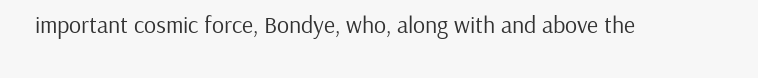important cosmic force, Bondye, who, along with and above the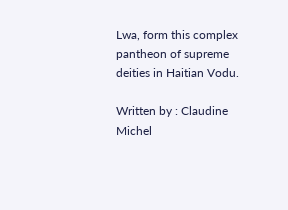Lwa, form this complex pantheon of supreme deities in Haitian Vodu.

Written by : Claudine Michel